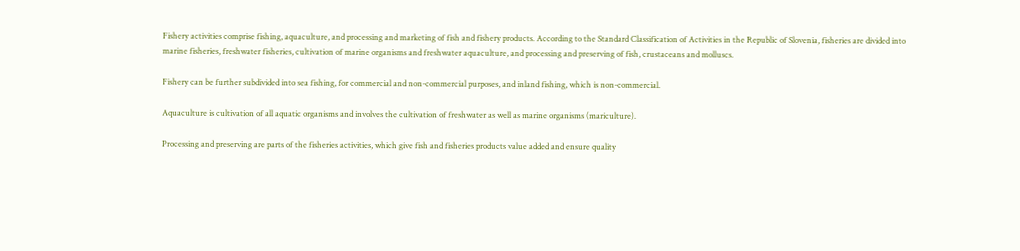Fishery activities comprise fishing, aquaculture, and processing and marketing of fish and fishery products. According to the Standard Classification of Activities in the Republic of Slovenia, fisheries are divided into marine fisheries, freshwater fisheries, cultivation of marine organisms and freshwater aquaculture, and processing and preserving of fish, crustaceans and molluscs.

Fishery can be further subdivided into sea fishing, for commercial and non-commercial purposes, and inland fishing, which is non-commercial.

Aquaculture is cultivation of all aquatic organisms and involves the cultivation of freshwater as well as marine organisms (mariculture).

Processing and preserving are parts of the fisheries activities, which give fish and fisheries products value added and ensure quality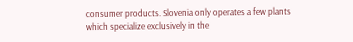consumer products. Slovenia only operates a few plants which specialize exclusively in the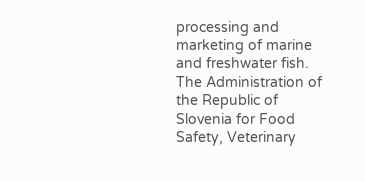processing and marketing of marine and freshwater fish. The Administration of the Republic of Slovenia for Food Safety, Veterinary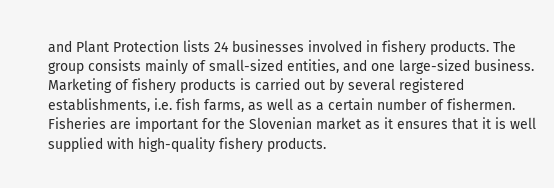and Plant Protection lists 24 businesses involved in fishery products. The group consists mainly of small-sized entities, and one large-sized business. Marketing of fishery products is carried out by several registered establishments, i.e. fish farms, as well as a certain number of fishermen. Fisheries are important for the Slovenian market as it ensures that it is well supplied with high-quality fishery products.